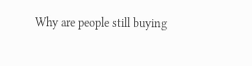Why are people still buying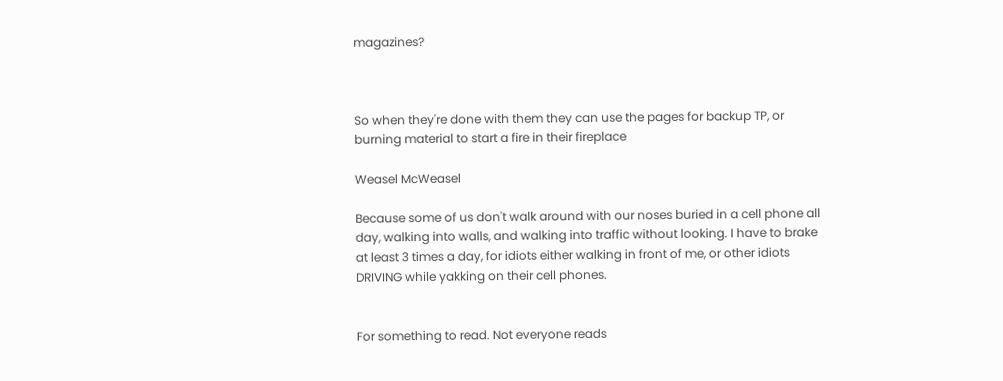magazines?



So when they're done with them they can use the pages for backup TP, or burning material to start a fire in their fireplace

Weasel McWeasel

Because some of us don't walk around with our noses buried in a cell phone all day, walking into walls, and walking into traffic without looking. I have to brake at least 3 times a day, for idiots either walking in front of me, or other idiots DRIVING while yakking on their cell phones.


For something to read. Not everyone reads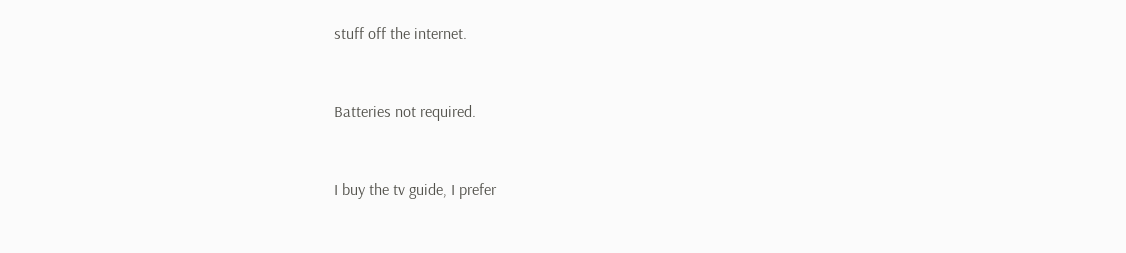stuff off the internet.


Batteries not required.


I buy the tv guide, I prefer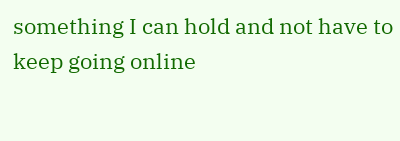something I can hold and not have to keep going online